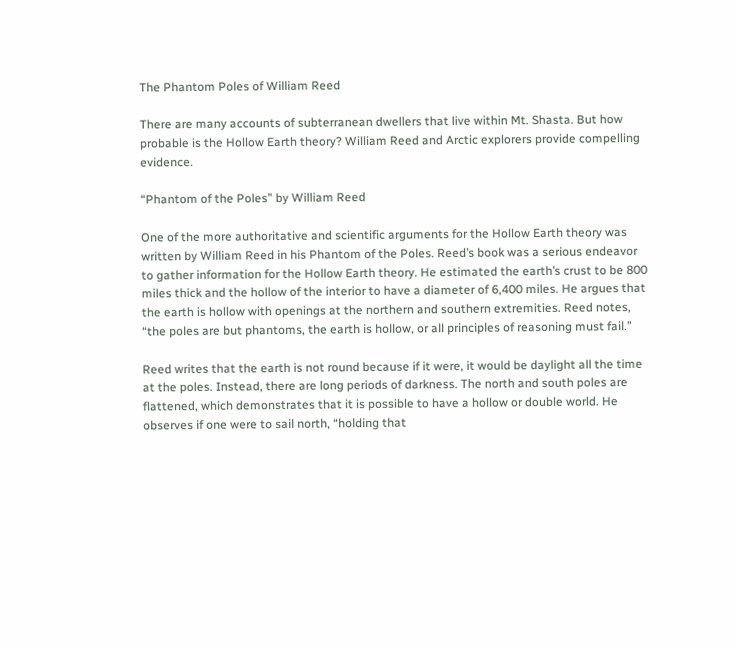The Phantom Poles of William Reed

There are many accounts of subterranean dwellers that live within Mt. Shasta. But how probable is the Hollow Earth theory? William Reed and Arctic explorers provide compelling evidence.

“Phantom of the Poles” by William Reed

One of the more authoritative and scientific arguments for the Hollow Earth theory was written by William Reed in his Phantom of the Poles. Reed’s book was a serious endeavor to gather information for the Hollow Earth theory. He estimated the earth’s crust to be 800 miles thick and the hollow of the interior to have a diameter of 6,400 miles. He argues that the earth is hollow with openings at the northern and southern extremities. Reed notes, “the poles are but phantoms, the earth is hollow, or all principles of reasoning must fail.”

Reed writes that the earth is not round because if it were, it would be daylight all the time at the poles. Instead, there are long periods of darkness. The north and south poles are flattened, which demonstrates that it is possible to have a hollow or double world. He observes if one were to sail north, “holding that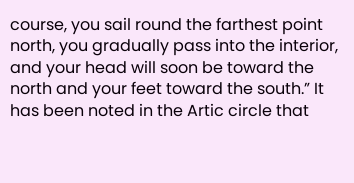course, you sail round the farthest point north, you gradually pass into the interior, and your head will soon be toward the north and your feet toward the south.” It has been noted in the Artic circle that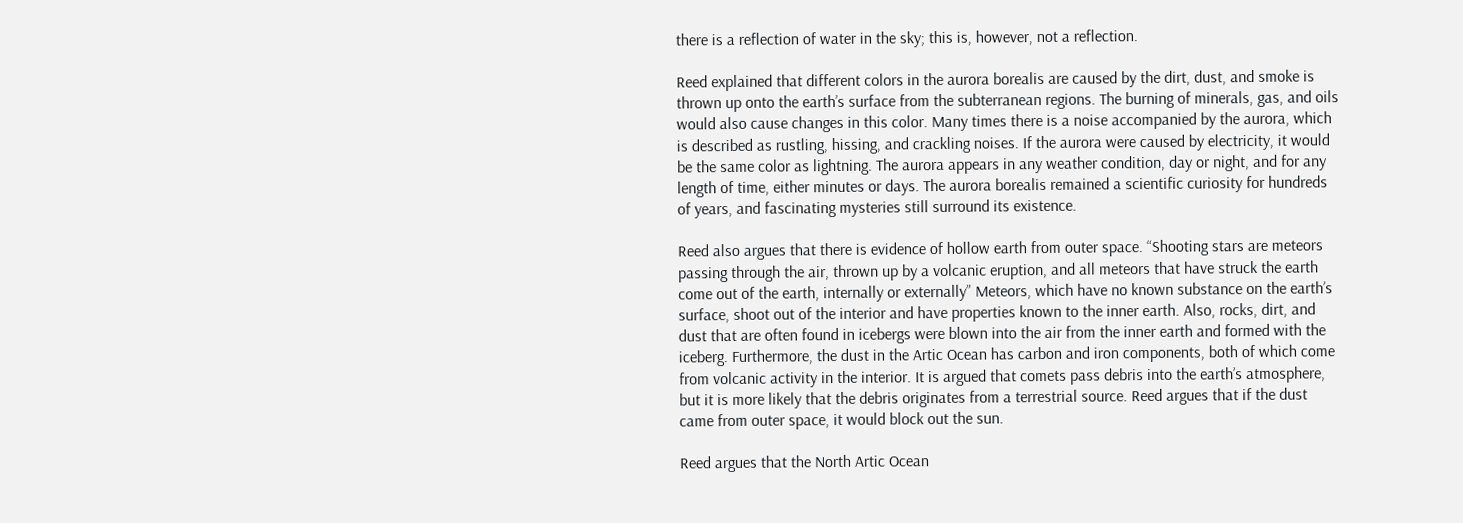there is a reflection of water in the sky; this is, however, not a reflection.

Reed explained that different colors in the aurora borealis are caused by the dirt, dust, and smoke is thrown up onto the earth’s surface from the subterranean regions. The burning of minerals, gas, and oils would also cause changes in this color. Many times there is a noise accompanied by the aurora, which is described as rustling, hissing, and crackling noises. If the aurora were caused by electricity, it would be the same color as lightning. The aurora appears in any weather condition, day or night, and for any length of time, either minutes or days. The aurora borealis remained a scientific curiosity for hundreds of years, and fascinating mysteries still surround its existence.

Reed also argues that there is evidence of hollow earth from outer space. “Shooting stars are meteors passing through the air, thrown up by a volcanic eruption, and all meteors that have struck the earth come out of the earth, internally or externally” Meteors, which have no known substance on the earth’s surface, shoot out of the interior and have properties known to the inner earth. Also, rocks, dirt, and dust that are often found in icebergs were blown into the air from the inner earth and formed with the iceberg. Furthermore, the dust in the Artic Ocean has carbon and iron components, both of which come from volcanic activity in the interior. It is argued that comets pass debris into the earth’s atmosphere, but it is more likely that the debris originates from a terrestrial source. Reed argues that if the dust came from outer space, it would block out the sun.

Reed argues that the North Artic Ocean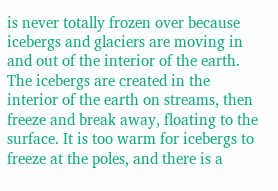is never totally frozen over because icebergs and glaciers are moving in and out of the interior of the earth. The icebergs are created in the interior of the earth on streams, then freeze and break away, floating to the surface. It is too warm for icebergs to freeze at the poles, and there is a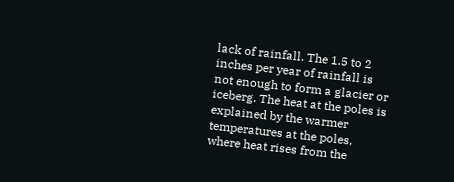lack of rainfall. The 1.5 to 2 inches per year of rainfall is not enough to form a glacier or iceberg. The heat at the poles is explained by the warmer temperatures at the poles, where heat rises from the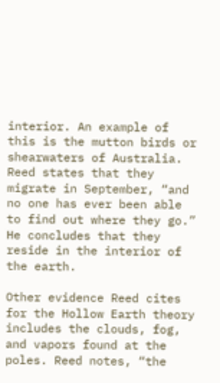interior. An example of this is the mutton birds or shearwaters of Australia. Reed states that they migrate in September, “and no one has ever been able to find out where they go.” He concludes that they reside in the interior of the earth.

Other evidence Reed cites for the Hollow Earth theory includes the clouds, fog, and vapors found at the poles. Reed notes, “the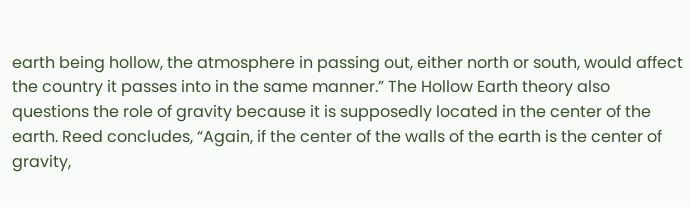earth being hollow, the atmosphere in passing out, either north or south, would affect the country it passes into in the same manner.” The Hollow Earth theory also questions the role of gravity because it is supposedly located in the center of the earth. Reed concludes, “Again, if the center of the walls of the earth is the center of gravity,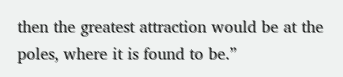then the greatest attraction would be at the poles, where it is found to be.”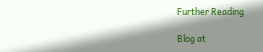Further Reading

Blog at